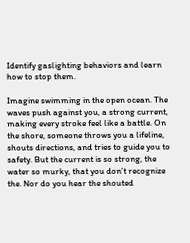Identify gaslighting behaviors and learn how to stop them.

Imagine swimming in the open ocean. The waves push against you, a strong current, making every stroke feel like a battle. On the shore, someone throws you a lifeline, shouts directions, and tries to guide you to safety. But the current is so strong, the water so murky, that you don’t recognize the. Nor do you hear the shouted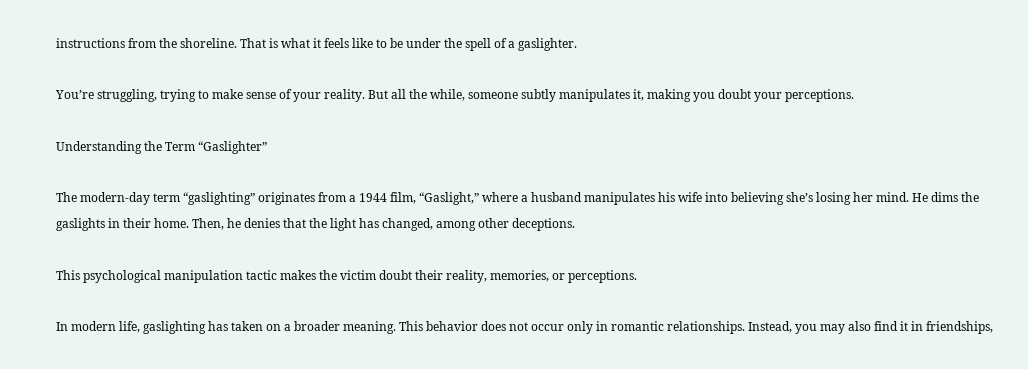instructions from the shoreline. That is what it feels like to be under the spell of a gaslighter.

You’re struggling, trying to make sense of your reality. But all the while, someone subtly manipulates it, making you doubt your perceptions.

Understanding the Term “Gaslighter”

The modern-day term “gaslighting” originates from a 1944 film, “Gaslight,” where a husband manipulates his wife into believing she’s losing her mind. He dims the gaslights in their home. Then, he denies that the light has changed, among other deceptions.

This psychological manipulation tactic makes the victim doubt their reality, memories, or perceptions.

In modern life, gaslighting has taken on a broader meaning. This behavior does not occur only in romantic relationships. Instead, you may also find it in friendships,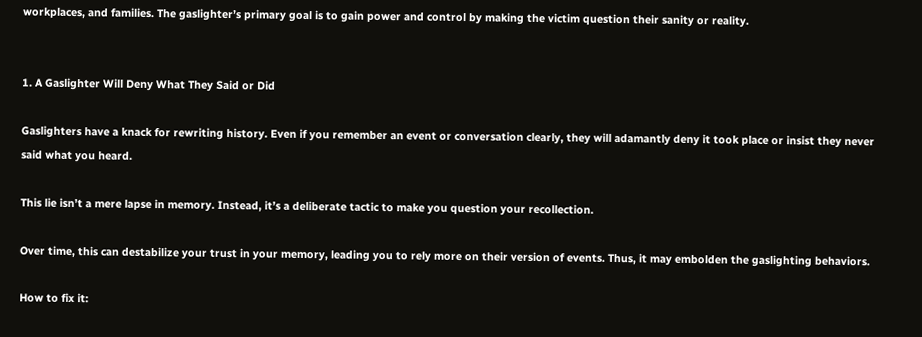workplaces, and families. The gaslighter’s primary goal is to gain power and control by making the victim question their sanity or reality.


1. A Gaslighter Will Deny What They Said or Did

Gaslighters have a knack for rewriting history. Even if you remember an event or conversation clearly, they will adamantly deny it took place or insist they never said what you heard.

This lie isn’t a mere lapse in memory. Instead, it’s a deliberate tactic to make you question your recollection.

Over time, this can destabilize your trust in your memory, leading you to rely more on their version of events. Thus, it may embolden the gaslighting behaviors.

How to fix it: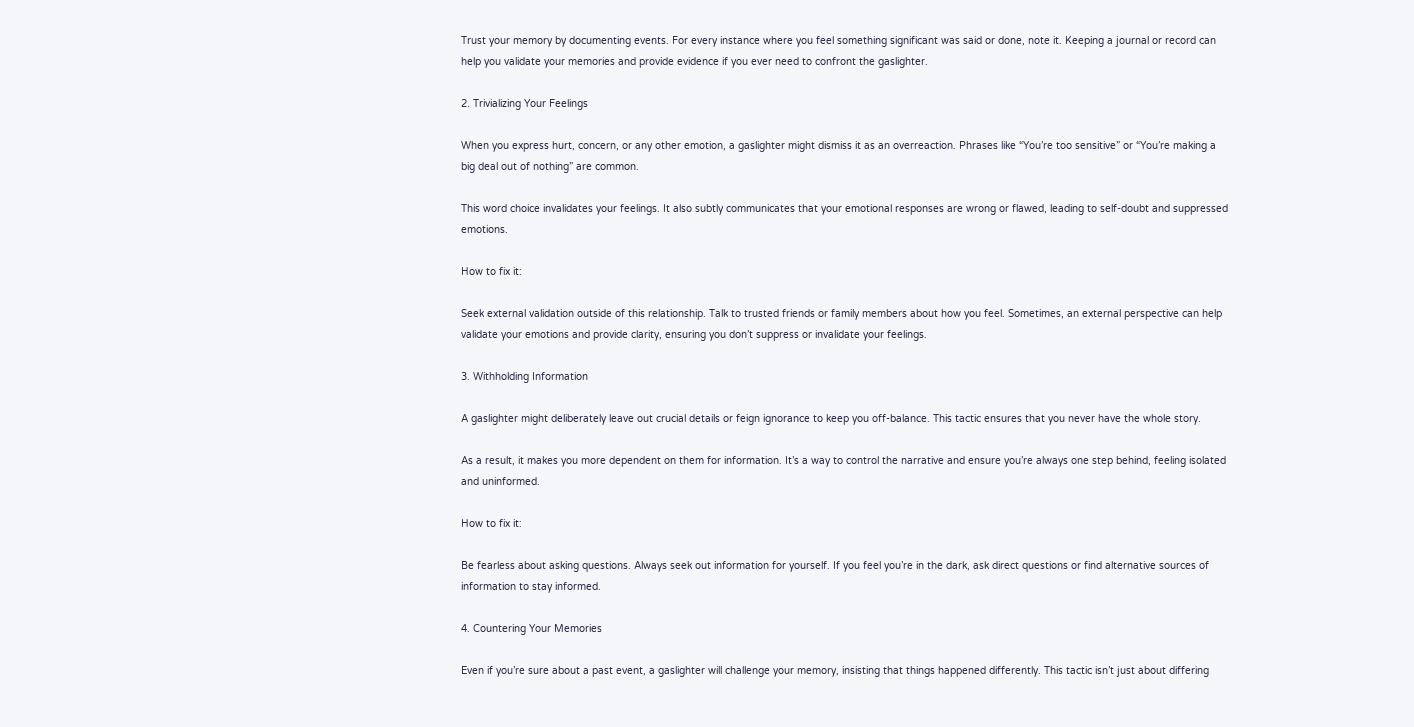Trust your memory by documenting events. For every instance where you feel something significant was said or done, note it. Keeping a journal or record can help you validate your memories and provide evidence if you ever need to confront the gaslighter.

2. Trivializing Your Feelings

When you express hurt, concern, or any other emotion, a gaslighter might dismiss it as an overreaction. Phrases like “You’re too sensitive” or “You’re making a big deal out of nothing” are common.

This word choice invalidates your feelings. It also subtly communicates that your emotional responses are wrong or flawed, leading to self-doubt and suppressed emotions.

How to fix it:

Seek external validation outside of this relationship. Talk to trusted friends or family members about how you feel. Sometimes, an external perspective can help validate your emotions and provide clarity, ensuring you don’t suppress or invalidate your feelings.

3. Withholding Information

A gaslighter might deliberately leave out crucial details or feign ignorance to keep you off-balance. This tactic ensures that you never have the whole story.

As a result, it makes you more dependent on them for information. It’s a way to control the narrative and ensure you’re always one step behind, feeling isolated and uninformed.

How to fix it:

Be fearless about asking questions. Always seek out information for yourself. If you feel you’re in the dark, ask direct questions or find alternative sources of information to stay informed.

4. Countering Your Memories

Even if you’re sure about a past event, a gaslighter will challenge your memory, insisting that things happened differently. This tactic isn’t just about differing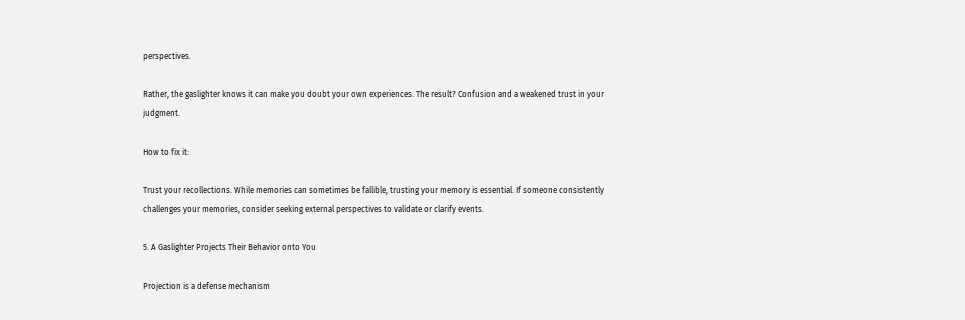perspectives.

Rather, the gaslighter knows it can make you doubt your own experiences. The result? Confusion and a weakened trust in your judgment.

How to fix it:

Trust your recollections. While memories can sometimes be fallible, trusting your memory is essential. If someone consistently challenges your memories, consider seeking external perspectives to validate or clarify events.

5. A Gaslighter Projects Their Behavior onto You

Projection is a defense mechanism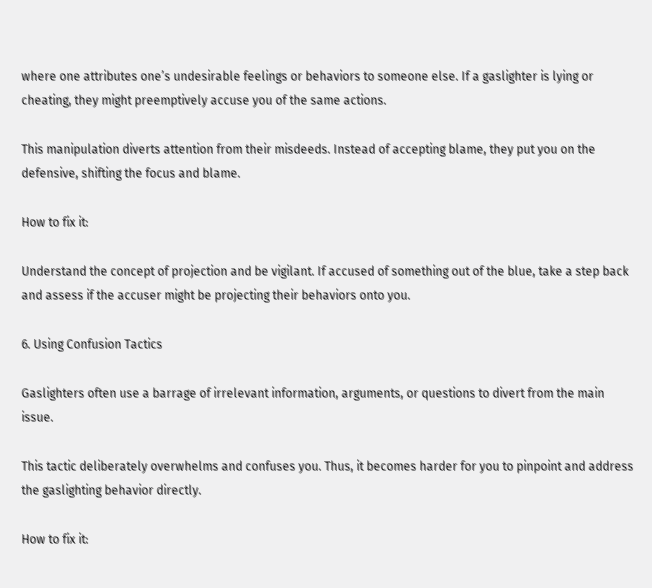where one attributes one’s undesirable feelings or behaviors to someone else. If a gaslighter is lying or cheating, they might preemptively accuse you of the same actions.

This manipulation diverts attention from their misdeeds. Instead of accepting blame, they put you on the defensive, shifting the focus and blame.

How to fix it:

Understand the concept of projection and be vigilant. If accused of something out of the blue, take a step back and assess if the accuser might be projecting their behaviors onto you.

6. Using Confusion Tactics

Gaslighters often use a barrage of irrelevant information, arguments, or questions to divert from the main issue.

This tactic deliberately overwhelms and confuses you. Thus, it becomes harder for you to pinpoint and address the gaslighting behavior directly.

How to fix it: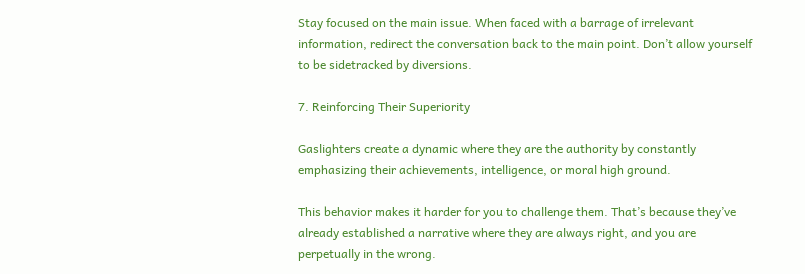Stay focused on the main issue. When faced with a barrage of irrelevant information, redirect the conversation back to the main point. Don’t allow yourself to be sidetracked by diversions.

7. Reinforcing Their Superiority

Gaslighters create a dynamic where they are the authority by constantly emphasizing their achievements, intelligence, or moral high ground.

This behavior makes it harder for you to challenge them. That’s because they’ve already established a narrative where they are always right, and you are perpetually in the wrong.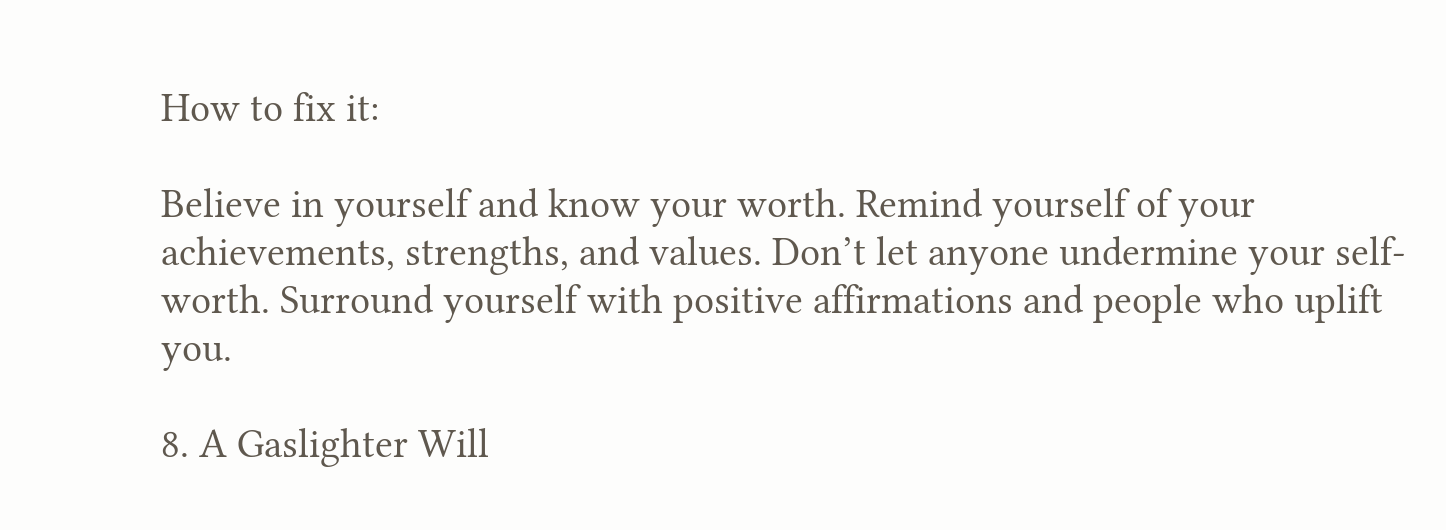How to fix it:

Believe in yourself and know your worth. Remind yourself of your achievements, strengths, and values. Don’t let anyone undermine your self-worth. Surround yourself with positive affirmations and people who uplift you.

8. A Gaslighter Will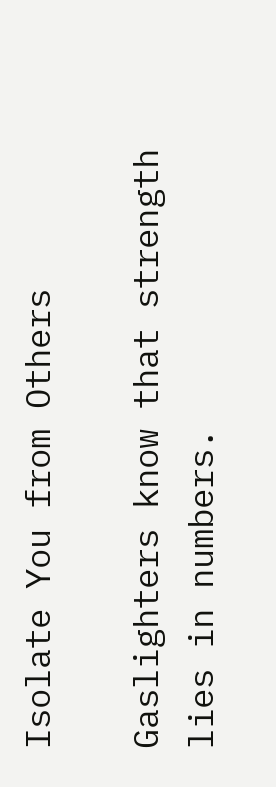Isolate You from Others

Gaslighters know that strength lies in numbers.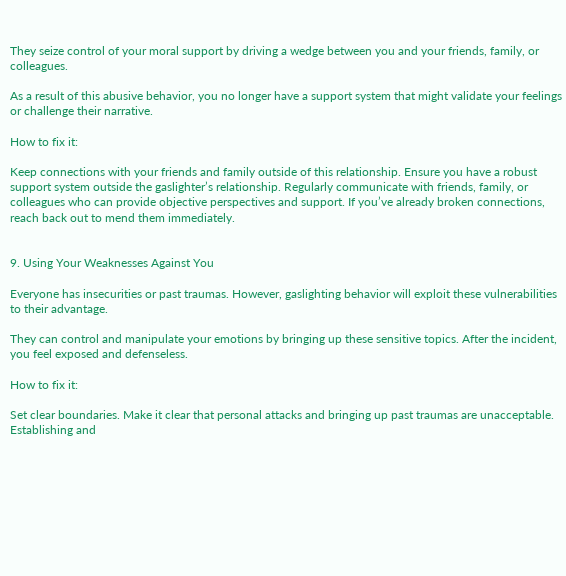They seize control of your moral support by driving a wedge between you and your friends, family, or colleagues.

As a result of this abusive behavior, you no longer have a support system that might validate your feelings or challenge their narrative.

How to fix it:

Keep connections with your friends and family outside of this relationship. Ensure you have a robust support system outside the gaslighter’s relationship. Regularly communicate with friends, family, or colleagues who can provide objective perspectives and support. If you’ve already broken connections, reach back out to mend them immediately.


9. Using Your Weaknesses Against You

Everyone has insecurities or past traumas. However, gaslighting behavior will exploit these vulnerabilities to their advantage.

They can control and manipulate your emotions by bringing up these sensitive topics. After the incident, you feel exposed and defenseless.

How to fix it:

Set clear boundaries. Make it clear that personal attacks and bringing up past traumas are unacceptable. Establishing and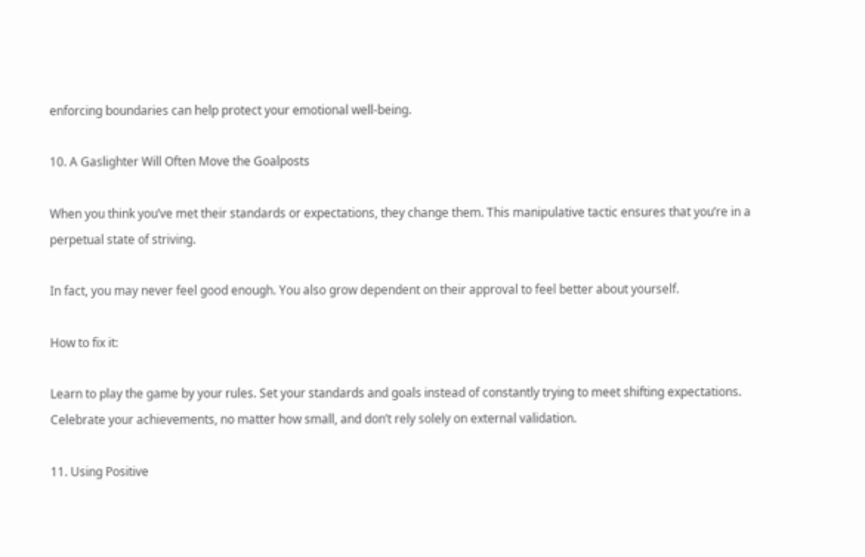enforcing boundaries can help protect your emotional well-being.

10. A Gaslighter Will Often Move the Goalposts

When you think you’ve met their standards or expectations, they change them. This manipulative tactic ensures that you’re in a perpetual state of striving.

In fact, you may never feel good enough. You also grow dependent on their approval to feel better about yourself.

How to fix it:

Learn to play the game by your rules. Set your standards and goals instead of constantly trying to meet shifting expectations. Celebrate your achievements, no matter how small, and don’t rely solely on external validation.

11. Using Positive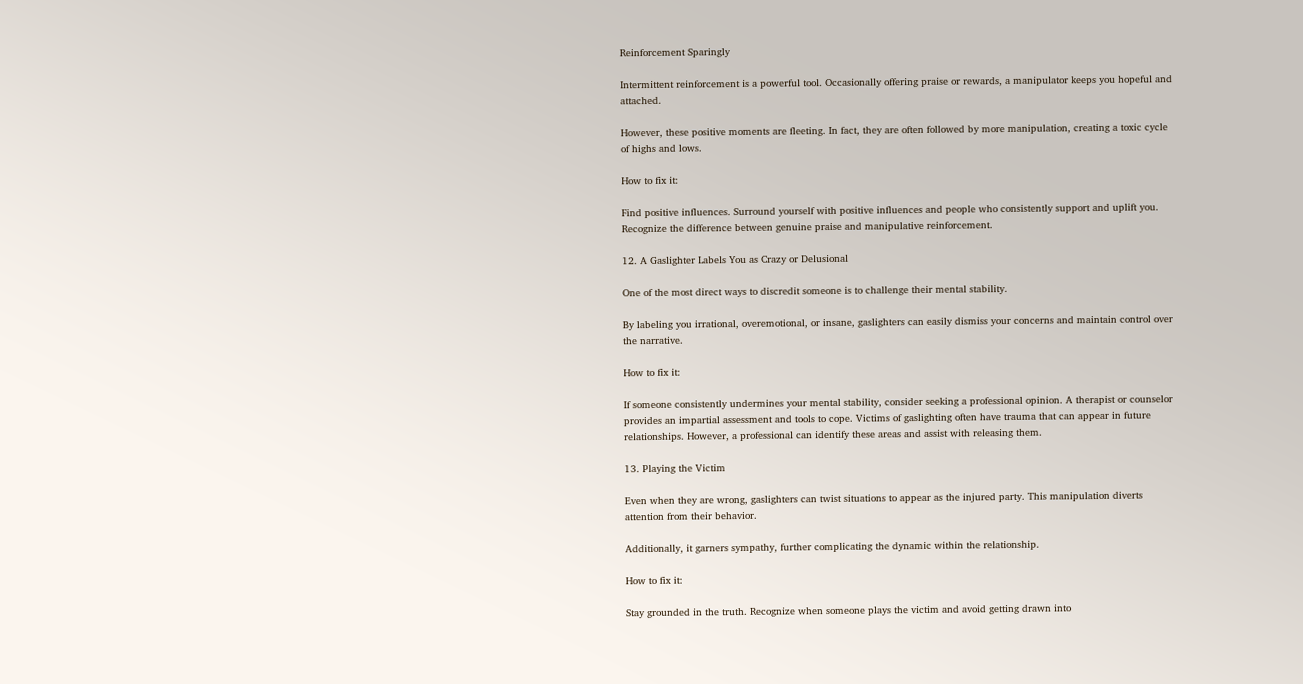Reinforcement Sparingly

Intermittent reinforcement is a powerful tool. Occasionally offering praise or rewards, a manipulator keeps you hopeful and attached.

However, these positive moments are fleeting. In fact, they are often followed by more manipulation, creating a toxic cycle of highs and lows.

How to fix it:

Find positive influences. Surround yourself with positive influences and people who consistently support and uplift you. Recognize the difference between genuine praise and manipulative reinforcement.

12. A Gaslighter Labels You as Crazy or Delusional

One of the most direct ways to discredit someone is to challenge their mental stability.

By labeling you irrational, overemotional, or insane, gaslighters can easily dismiss your concerns and maintain control over the narrative.

How to fix it:

If someone consistently undermines your mental stability, consider seeking a professional opinion. A therapist or counselor provides an impartial assessment and tools to cope. Victims of gaslighting often have trauma that can appear in future relationships. However, a professional can identify these areas and assist with releasing them.

13. Playing the Victim

Even when they are wrong, gaslighters can twist situations to appear as the injured party. This manipulation diverts attention from their behavior.

Additionally, it garners sympathy, further complicating the dynamic within the relationship.

How to fix it:

Stay grounded in the truth. Recognize when someone plays the victim and avoid getting drawn into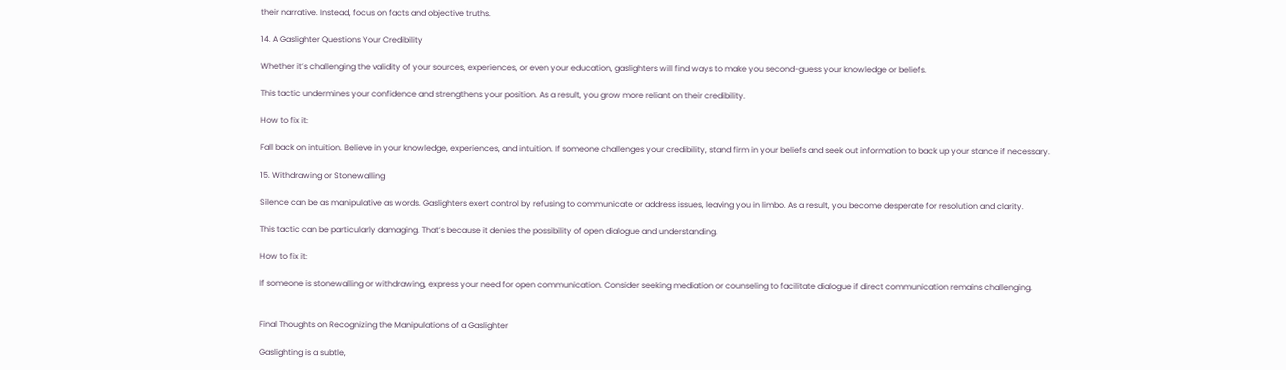their narrative. Instead, focus on facts and objective truths.

14. A Gaslighter Questions Your Credibility

Whether it’s challenging the validity of your sources, experiences, or even your education, gaslighters will find ways to make you second-guess your knowledge or beliefs.

This tactic undermines your confidence and strengthens your position. As a result, you grow more reliant on their credibility.

How to fix it:

Fall back on intuition. Believe in your knowledge, experiences, and intuition. If someone challenges your credibility, stand firm in your beliefs and seek out information to back up your stance if necessary.

15. Withdrawing or Stonewalling

Silence can be as manipulative as words. Gaslighters exert control by refusing to communicate or address issues, leaving you in limbo. As a result, you become desperate for resolution and clarity.

This tactic can be particularly damaging. That’s because it denies the possibility of open dialogue and understanding.

How to fix it:

If someone is stonewalling or withdrawing, express your need for open communication. Consider seeking mediation or counseling to facilitate dialogue if direct communication remains challenging.


Final Thoughts on Recognizing the Manipulations of a Gaslighter

Gaslighting is a subtle,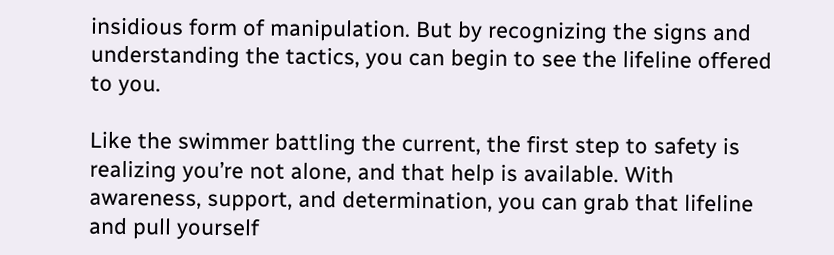insidious form of manipulation. But by recognizing the signs and understanding the tactics, you can begin to see the lifeline offered to you.

Like the swimmer battling the current, the first step to safety is realizing you’re not alone, and that help is available. With awareness, support, and determination, you can grab that lifeline and pull yourself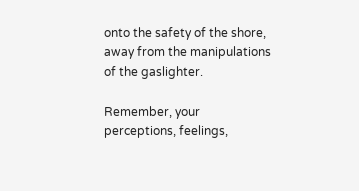onto the safety of the shore, away from the manipulations of the gaslighter.

Remember, your perceptions, feelings,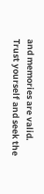and memories are valid. Trust yourself and seek the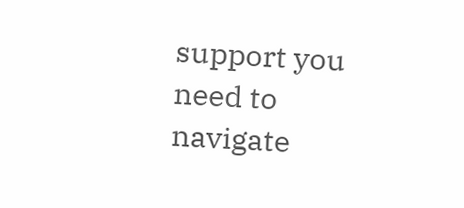support you need to navigate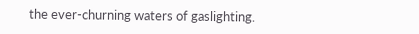the ever-churning waters of gaslighting.